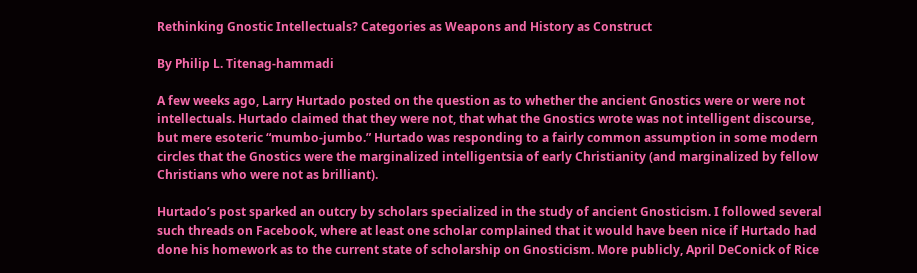Rethinking Gnostic Intellectuals? Categories as Weapons and History as Construct

By Philip L. Titenag-hammadi

A few weeks ago, Larry Hurtado posted on the question as to whether the ancient Gnostics were or were not intellectuals. Hurtado claimed that they were not, that what the Gnostics wrote was not intelligent discourse, but mere esoteric “mumbo-jumbo.” Hurtado was responding to a fairly common assumption in some modern circles that the Gnostics were the marginalized intelligentsia of early Christianity (and marginalized by fellow Christians who were not as brilliant).

Hurtado’s post sparked an outcry by scholars specialized in the study of ancient Gnosticism. I followed several such threads on Facebook, where at least one scholar complained that it would have been nice if Hurtado had done his homework as to the current state of scholarship on Gnosticism. More publicly, April DeConick of Rice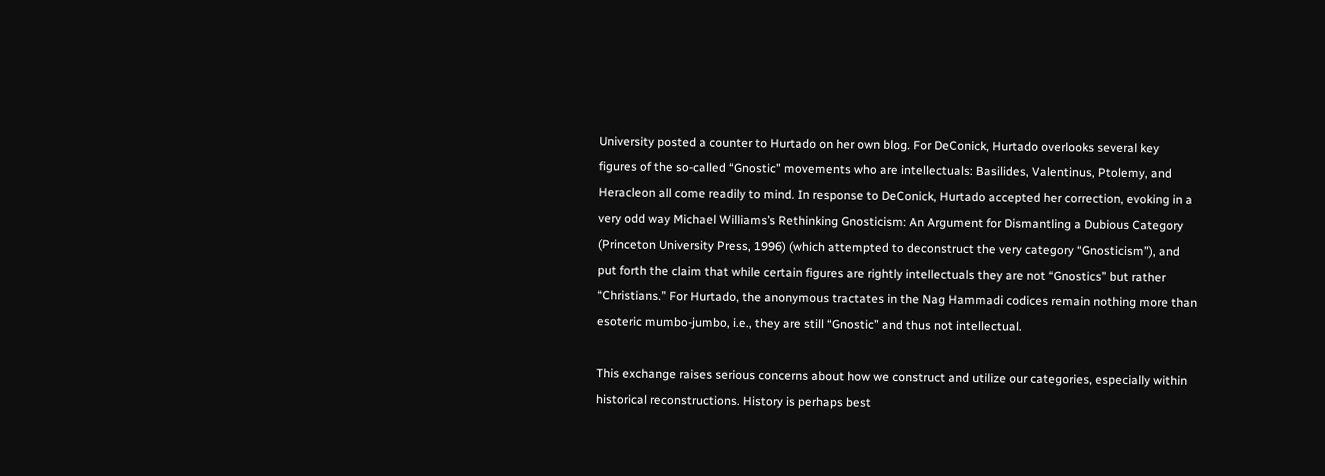University posted a counter to Hurtado on her own blog. For DeConick, Hurtado overlooks several key figures of the so-called “Gnostic” movements who are intellectuals: Basilides, Valentinus, Ptolemy, and Heracleon all come readily to mind. In response to DeConick, Hurtado accepted her correction, evoking in a very odd way Michael Williams’s Rethinking Gnosticism: An Argument for Dismantling a Dubious Category (Princeton University Press, 1996) (which attempted to deconstruct the very category “Gnosticism”), and put forth the claim that while certain figures are rightly intellectuals they are not “Gnostics” but rather “Christians.” For Hurtado, the anonymous tractates in the Nag Hammadi codices remain nothing more than esoteric mumbo-jumbo, i.e., they are still “Gnostic” and thus not intellectual.

This exchange raises serious concerns about how we construct and utilize our categories, especially within historical reconstructions. History is perhaps best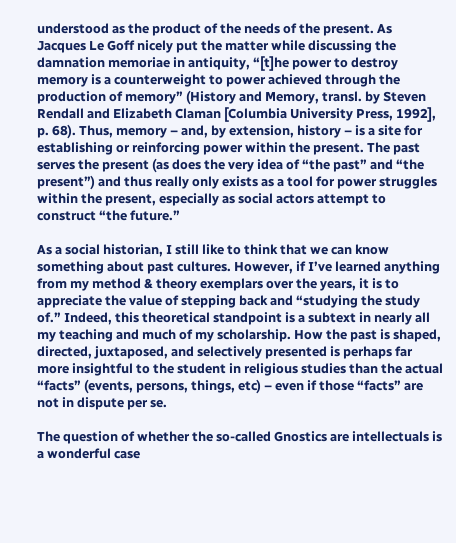understood as the product of the needs of the present. As Jacques Le Goff nicely put the matter while discussing the damnation memoriae in antiquity, “[t]he power to destroy memory is a counterweight to power achieved through the production of memory” (History and Memory, transl. by Steven Rendall and Elizabeth Claman [Columbia University Press, 1992], p. 68). Thus, memory – and, by extension, history – is a site for establishing or reinforcing power within the present. The past serves the present (as does the very idea of “the past” and “the present”) and thus really only exists as a tool for power struggles within the present, especially as social actors attempt to construct “the future.”

As a social historian, I still like to think that we can know something about past cultures. However, if I’ve learned anything from my method & theory exemplars over the years, it is to appreciate the value of stepping back and “studying the study of.” Indeed, this theoretical standpoint is a subtext in nearly all my teaching and much of my scholarship. How the past is shaped, directed, juxtaposed, and selectively presented is perhaps far more insightful to the student in religious studies than the actual “facts” (events, persons, things, etc) – even if those “facts” are not in dispute per se.

The question of whether the so-called Gnostics are intellectuals is a wonderful case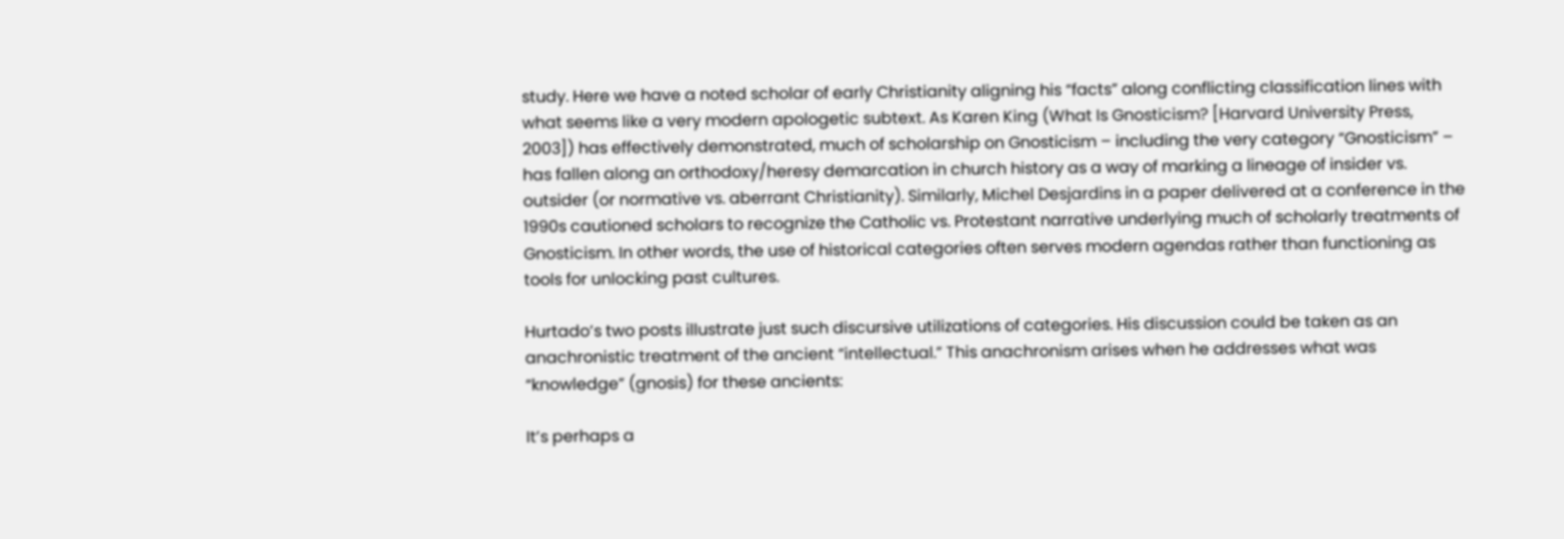study. Here we have a noted scholar of early Christianity aligning his “facts” along conflicting classification lines with what seems like a very modern apologetic subtext. As Karen King (What Is Gnosticism? [Harvard University Press, 2003]) has effectively demonstrated, much of scholarship on Gnosticism – including the very category “Gnosticism” – has fallen along an orthodoxy/heresy demarcation in church history as a way of marking a lineage of insider vs. outsider (or normative vs. aberrant Christianity). Similarly, Michel Desjardins in a paper delivered at a conference in the 1990s cautioned scholars to recognize the Catholic vs. Protestant narrative underlying much of scholarly treatments of Gnosticism. In other words, the use of historical categories often serves modern agendas rather than functioning as tools for unlocking past cultures.

Hurtado’s two posts illustrate just such discursive utilizations of categories. His discussion could be taken as an anachronistic treatment of the ancient “intellectual.” This anachronism arises when he addresses what was “knowledge” (gnosis) for these ancients:

It’s perhaps a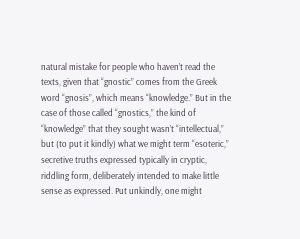natural mistake for people who haven’t read the texts, given that “gnostic” comes from the Greek word “gnosis”, which means “knowledge.” But in the case of those called “gnostics,” the kind of “knowledge” that they sought wasn’t “intellectual,” but (to put it kindly) what we might term “esoteric,” secretive truths expressed typically in cryptic, riddling form, deliberately intended to make little sense as expressed. Put unkindly, one might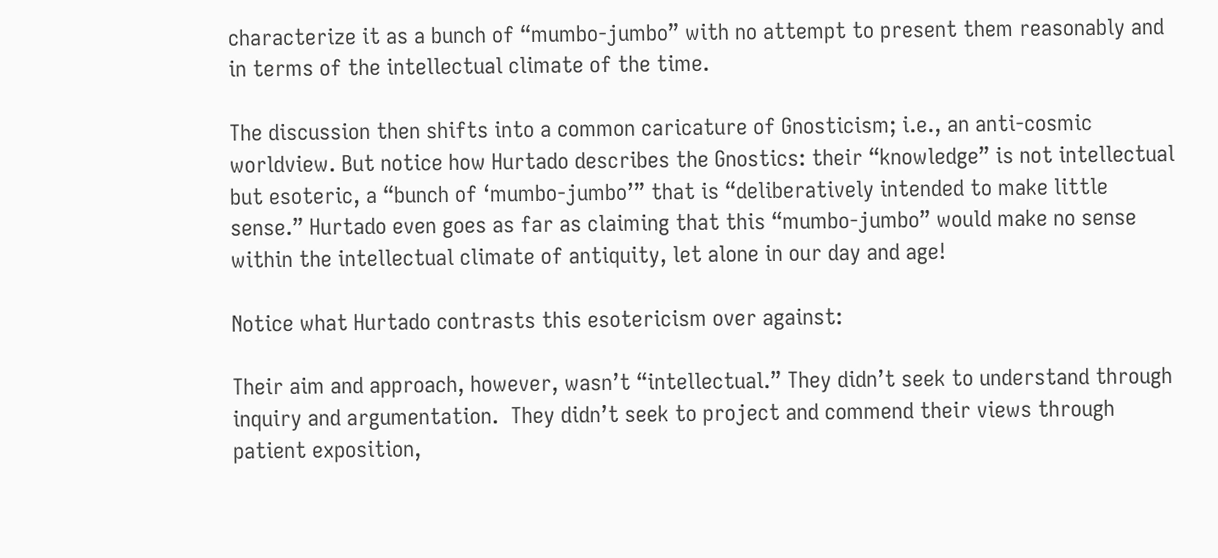characterize it as a bunch of “mumbo-jumbo” with no attempt to present them reasonably and in terms of the intellectual climate of the time.

The discussion then shifts into a common caricature of Gnosticism; i.e., an anti-cosmic worldview. But notice how Hurtado describes the Gnostics: their “knowledge” is not intellectual but esoteric, a “bunch of ‘mumbo-jumbo’” that is “deliberatively intended to make little sense.” Hurtado even goes as far as claiming that this “mumbo-jumbo” would make no sense within the intellectual climate of antiquity, let alone in our day and age!

Notice what Hurtado contrasts this esotericism over against:

Their aim and approach, however, wasn’t “intellectual.” They didn’t seek to understand through inquiry and argumentation.  They didn’t seek to project and commend their views through patient exposition,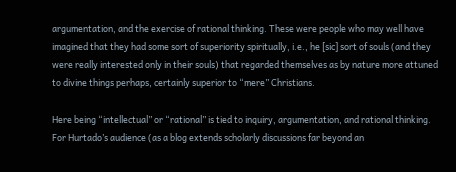argumentation, and the exercise of rational thinking. These were people who may well have imagined that they had some sort of superiority spiritually, i.e., he [sic] sort of souls (and they were really interested only in their souls) that regarded themselves as by nature more attuned to divine things perhaps, certainly superior to “mere” Christians.

Here being “intellectual” or “rational” is tied to inquiry, argumentation, and rational thinking. For Hurtado’s audience (as a blog extends scholarly discussions far beyond an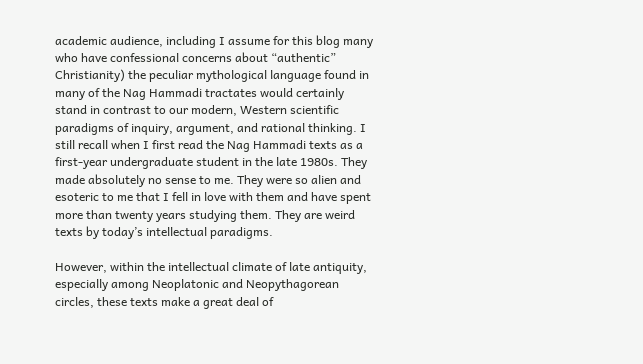academic audience, including I assume for this blog many who have confessional concerns about “authentic” Christianity) the peculiar mythological language found in many of the Nag Hammadi tractates would certainly stand in contrast to our modern, Western scientific paradigms of inquiry, argument, and rational thinking. I still recall when I first read the Nag Hammadi texts as a first-year undergraduate student in the late 1980s. They made absolutely no sense to me. They were so alien and esoteric to me that I fell in love with them and have spent more than twenty years studying them. They are weird texts by today’s intellectual paradigms.

However, within the intellectual climate of late antiquity, especially among Neoplatonic and Neopythagorean circles, these texts make a great deal of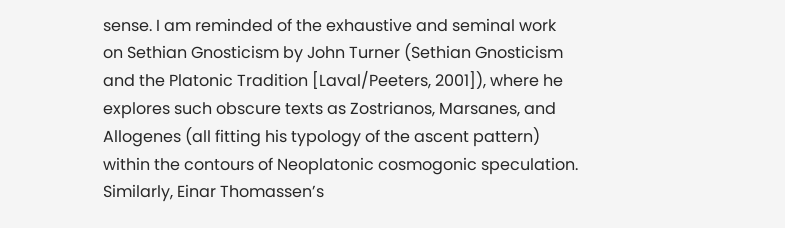sense. I am reminded of the exhaustive and seminal work on Sethian Gnosticism by John Turner (Sethian Gnosticism and the Platonic Tradition [Laval/Peeters, 2001]), where he explores such obscure texts as Zostrianos, Marsanes, and Allogenes (all fitting his typology of the ascent pattern) within the contours of Neoplatonic cosmogonic speculation. Similarly, Einar Thomassen’s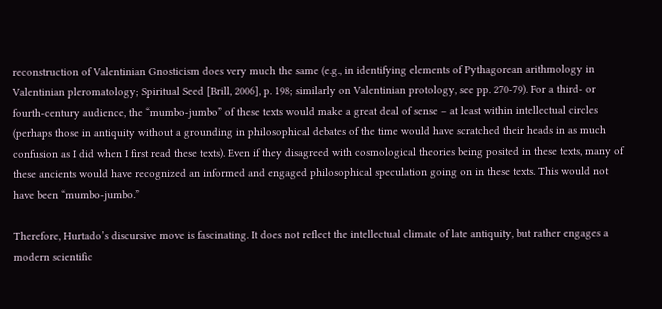reconstruction of Valentinian Gnosticism does very much the same (e.g., in identifying elements of Pythagorean arithmology in Valentinian pleromatology; Spiritual Seed [Brill, 2006], p. 198; similarly on Valentinian protology, see pp. 270-79). For a third- or fourth-century audience, the “mumbo-jumbo” of these texts would make a great deal of sense – at least within intellectual circles (perhaps those in antiquity without a grounding in philosophical debates of the time would have scratched their heads in as much confusion as I did when I first read these texts). Even if they disagreed with cosmological theories being posited in these texts, many of these ancients would have recognized an informed and engaged philosophical speculation going on in these texts. This would not have been “mumbo-jumbo.”

Therefore, Hurtado’s discursive move is fascinating. It does not reflect the intellectual climate of late antiquity, but rather engages a modern scientific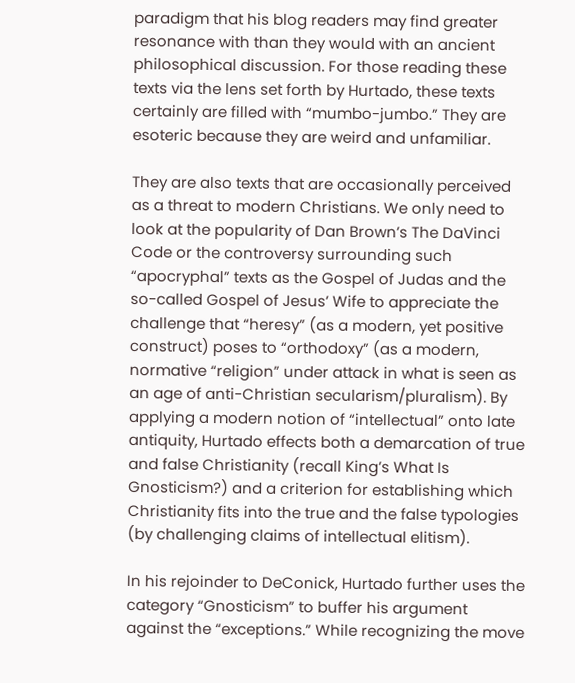paradigm that his blog readers may find greater resonance with than they would with an ancient philosophical discussion. For those reading these texts via the lens set forth by Hurtado, these texts certainly are filled with “mumbo-jumbo.” They are esoteric because they are weird and unfamiliar.

They are also texts that are occasionally perceived as a threat to modern Christians. We only need to look at the popularity of Dan Brown’s The DaVinci Code or the controversy surrounding such “apocryphal” texts as the Gospel of Judas and the so-called Gospel of Jesus’ Wife to appreciate the challenge that “heresy” (as a modern, yet positive construct) poses to “orthodoxy” (as a modern, normative “religion” under attack in what is seen as an age of anti-Christian secularism/pluralism). By applying a modern notion of “intellectual” onto late antiquity, Hurtado effects both a demarcation of true and false Christianity (recall King’s What Is Gnosticism?) and a criterion for establishing which Christianity fits into the true and the false typologies (by challenging claims of intellectual elitism).

In his rejoinder to DeConick, Hurtado further uses the category “Gnosticism” to buffer his argument against the “exceptions.” While recognizing the move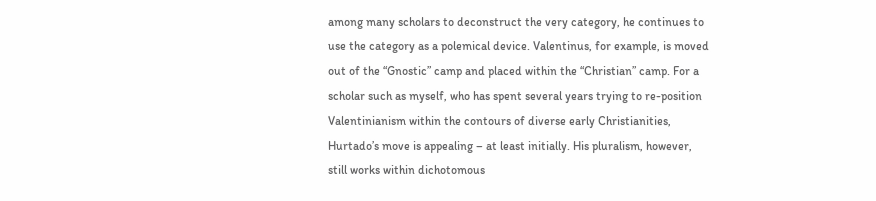among many scholars to deconstruct the very category, he continues to use the category as a polemical device. Valentinus, for example, is moved out of the “Gnostic” camp and placed within the “Christian” camp. For a scholar such as myself, who has spent several years trying to re-position Valentinianism within the contours of diverse early Christianities, Hurtado’s move is appealing – at least initially. His pluralism, however, still works within dichotomous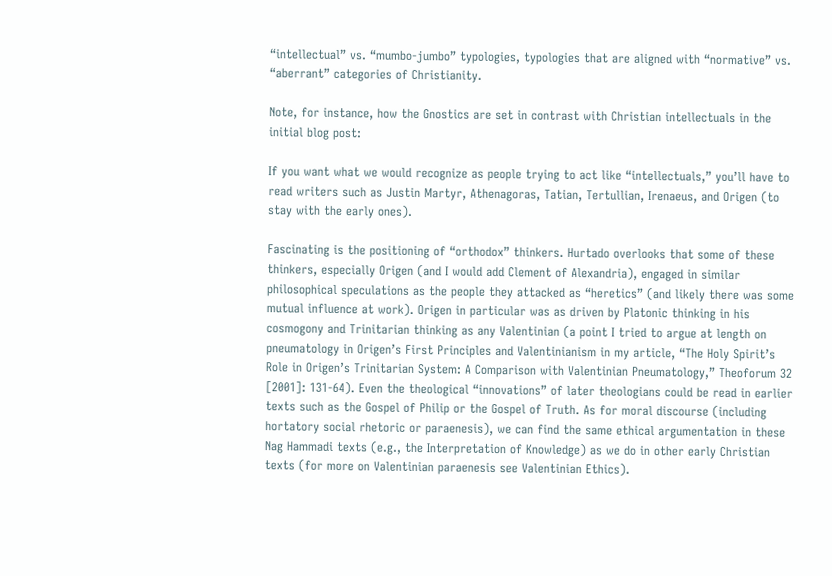“intellectual” vs. “mumbo-jumbo” typologies, typologies that are aligned with “normative” vs. “aberrant” categories of Christianity.

Note, for instance, how the Gnostics are set in contrast with Christian intellectuals in the initial blog post:

If you want what we would recognize as people trying to act like “intellectuals,” you’ll have to read writers such as Justin Martyr, Athenagoras, Tatian, Tertullian, Irenaeus, and Origen (to stay with the early ones).

Fascinating is the positioning of “orthodox” thinkers. Hurtado overlooks that some of these thinkers, especially Origen (and I would add Clement of Alexandria), engaged in similar philosophical speculations as the people they attacked as “heretics” (and likely there was some mutual influence at work). Origen in particular was as driven by Platonic thinking in his cosmogony and Trinitarian thinking as any Valentinian (a point I tried to argue at length on pneumatology in Origen’s First Principles and Valentinianism in my article, “The Holy Spirit’s Role in Origen’s Trinitarian System: A Comparison with Valentinian Pneumatology,” Theoforum 32 [2001]: 131-64). Even the theological “innovations” of later theologians could be read in earlier texts such as the Gospel of Philip or the Gospel of Truth. As for moral discourse (including hortatory social rhetoric or paraenesis), we can find the same ethical argumentation in these Nag Hammadi texts (e.g., the Interpretation of Knowledge) as we do in other early Christian texts (for more on Valentinian paraenesis see Valentinian Ethics).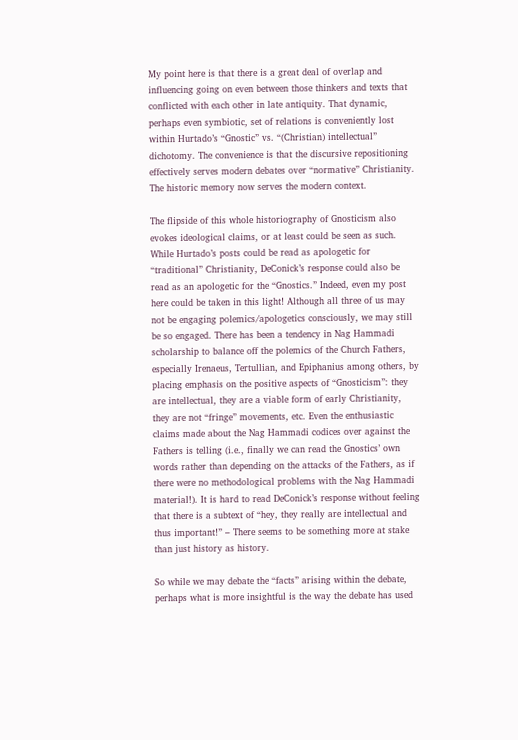My point here is that there is a great deal of overlap and influencing going on even between those thinkers and texts that conflicted with each other in late antiquity. That dynamic, perhaps even symbiotic, set of relations is conveniently lost within Hurtado’s “Gnostic” vs. “(Christian) intellectual” dichotomy. The convenience is that the discursive repositioning effectively serves modern debates over “normative” Christianity. The historic memory now serves the modern context.

The flipside of this whole historiography of Gnosticism also evokes ideological claims, or at least could be seen as such. While Hurtado’s posts could be read as apologetic for “traditional” Christianity, DeConick’s response could also be read as an apologetic for the “Gnostics.” Indeed, even my post here could be taken in this light! Although all three of us may not be engaging polemics/apologetics consciously, we may still be so engaged. There has been a tendency in Nag Hammadi scholarship to balance off the polemics of the Church Fathers, especially Irenaeus, Tertullian, and Epiphanius among others, by placing emphasis on the positive aspects of “Gnosticism”: they are intellectual, they are a viable form of early Christianity, they are not “fringe” movements, etc. Even the enthusiastic claims made about the Nag Hammadi codices over against the Fathers is telling (i.e., finally we can read the Gnostics’ own words rather than depending on the attacks of the Fathers, as if there were no methodological problems with the Nag Hammadi material!). It is hard to read DeConick’s response without feeling that there is a subtext of “hey, they really are intellectual and thus important!” – There seems to be something more at stake than just history as history.

So while we may debate the “facts” arising within the debate, perhaps what is more insightful is the way the debate has used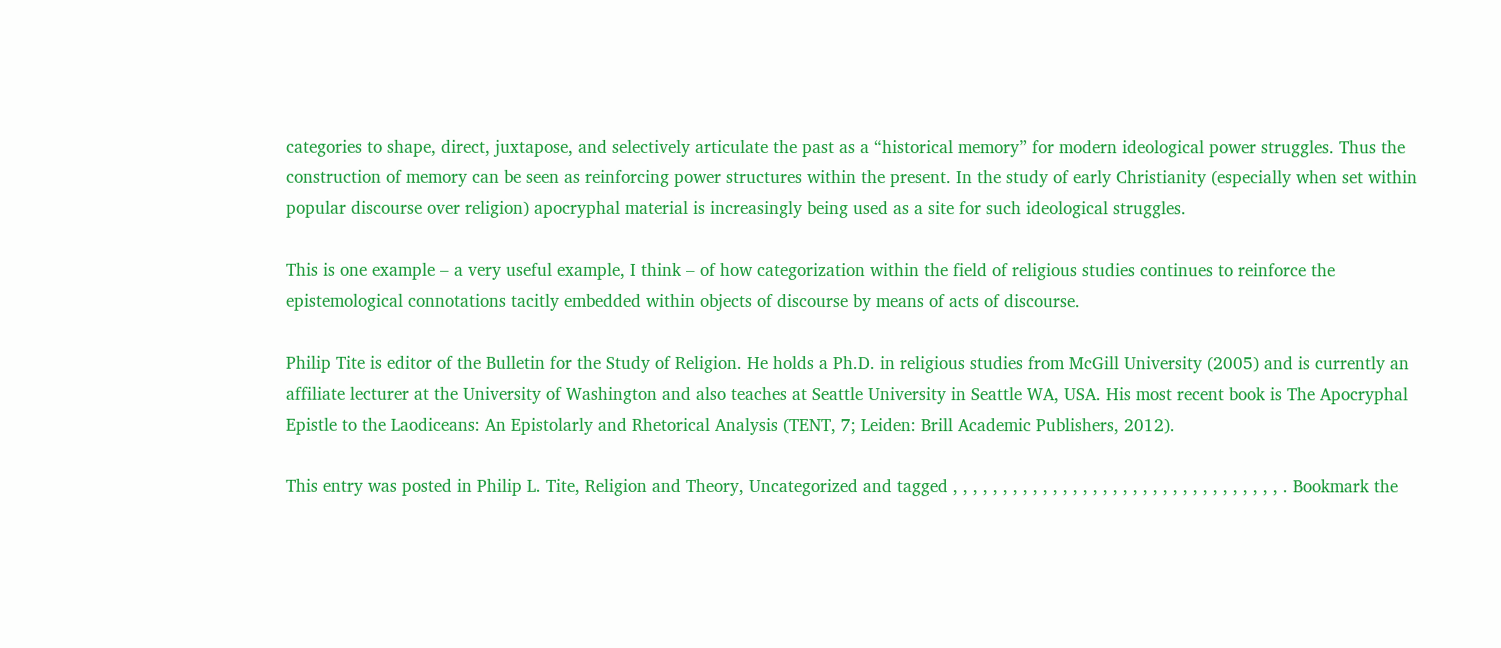categories to shape, direct, juxtapose, and selectively articulate the past as a “historical memory” for modern ideological power struggles. Thus the construction of memory can be seen as reinforcing power structures within the present. In the study of early Christianity (especially when set within popular discourse over religion) apocryphal material is increasingly being used as a site for such ideological struggles.

This is one example – a very useful example, I think – of how categorization within the field of religious studies continues to reinforce the epistemological connotations tacitly embedded within objects of discourse by means of acts of discourse.

Philip Tite is editor of the Bulletin for the Study of Religion. He holds a Ph.D. in religious studies from McGill University (2005) and is currently an affiliate lecturer at the University of Washington and also teaches at Seattle University in Seattle WA, USA. His most recent book is The Apocryphal Epistle to the Laodiceans: An Epistolarly and Rhetorical Analysis (TENT, 7; Leiden: Brill Academic Publishers, 2012).

This entry was posted in Philip L. Tite, Religion and Theory, Uncategorized and tagged , , , , , , , , , , , , , , , , , , , , , , , , , , , , , , , , , . Bookmark the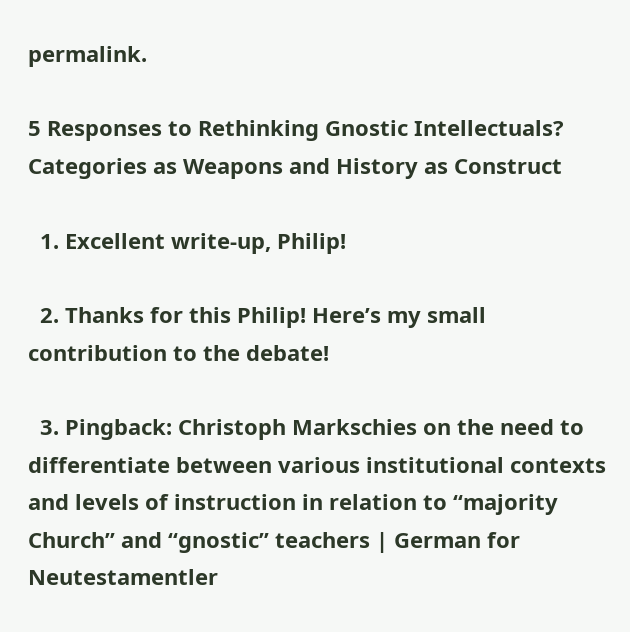permalink.

5 Responses to Rethinking Gnostic Intellectuals? Categories as Weapons and History as Construct

  1. Excellent write-up, Philip!

  2. Thanks for this Philip! Here’s my small contribution to the debate!

  3. Pingback: Christoph Markschies on the need to differentiate between various institutional contexts and levels of instruction in relation to “majority Church” and “gnostic” teachers | German for Neutestamentler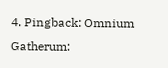4. Pingback: Omnium Gatherum: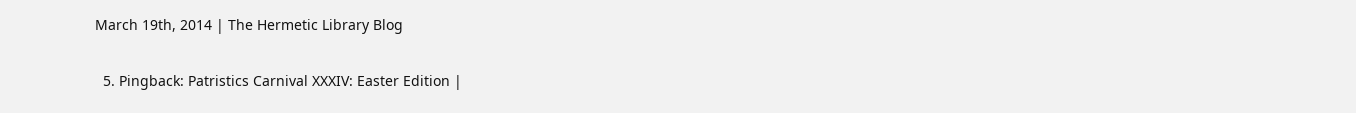March 19th, 2014 | The Hermetic Library Blog

  5. Pingback: Patristics Carnival XXXIV: Easter Edition |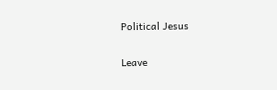Political Jesus

Leave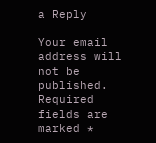a Reply

Your email address will not be published. Required fields are marked *